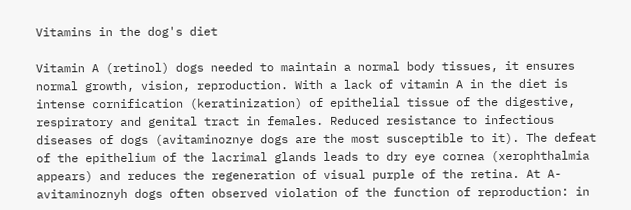Vitamins in the dog's diet

Vitamin A (retinol) dogs needed to maintain a normal body tissues, it ensures normal growth, vision, reproduction. With a lack of vitamin A in the diet is intense cornification (keratinization) of epithelial tissue of the digestive, respiratory and genital tract in females. Reduced resistance to infectious diseases of dogs (avitaminoznye dogs are the most susceptible to it). The defeat of the epithelium of the lacrimal glands leads to dry eye cornea (xerophthalmia appears) and reduces the regeneration of visual purple of the retina. At A-avitaminoznyh dogs often observed violation of the function of reproduction: in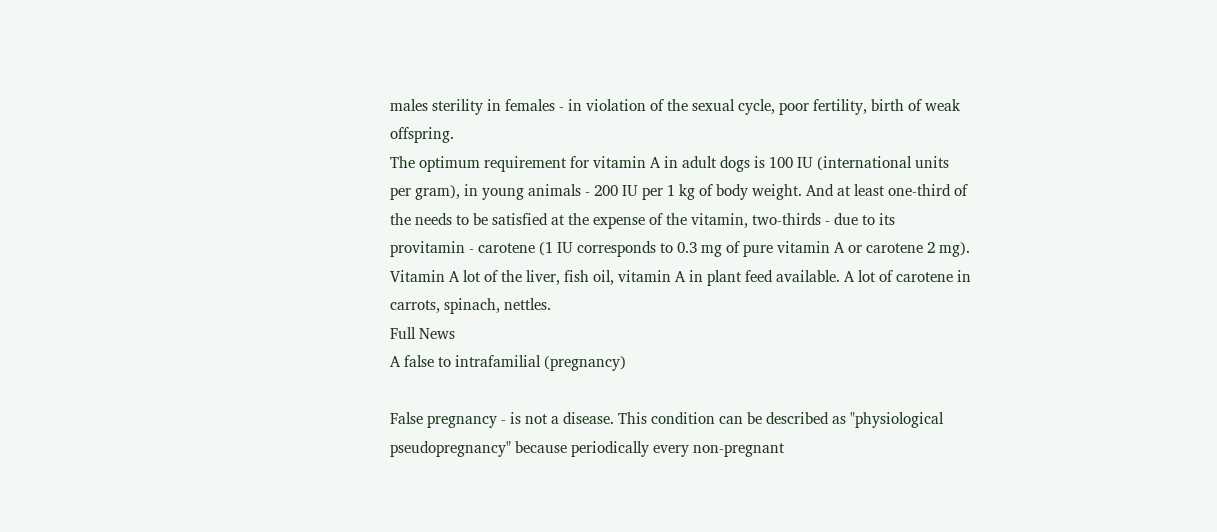males sterility in females - in violation of the sexual cycle, poor fertility, birth of weak offspring.
The optimum requirement for vitamin A in adult dogs is 100 IU (international units per gram), in young animals - 200 IU per 1 kg of body weight. And at least one-third of the needs to be satisfied at the expense of the vitamin, two-thirds - due to its provitamin - carotene (1 IU corresponds to 0.3 mg of pure vitamin A or carotene 2 mg). Vitamin A lot of the liver, fish oil, vitamin A in plant feed available. A lot of carotene in carrots, spinach, nettles.
Full News
A false to intrafamilial (pregnancy)

False pregnancy - is not a disease. This condition can be described as "physiological pseudopregnancy" because periodically every non-pregnant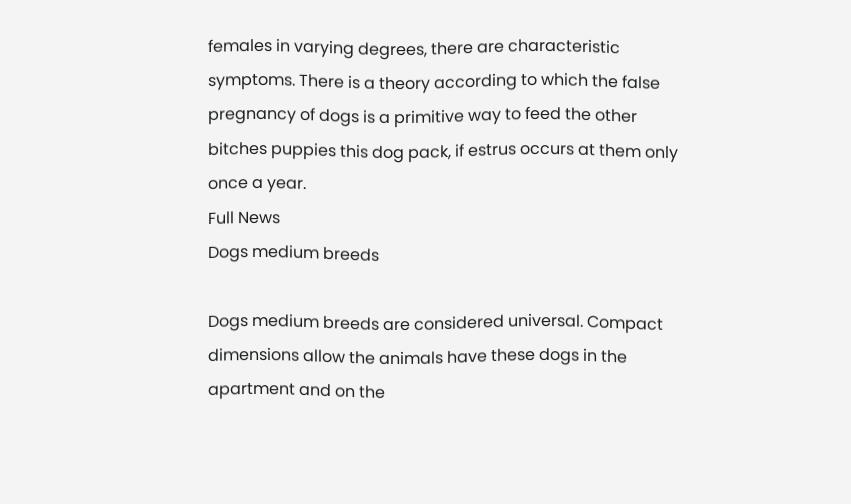females in varying degrees, there are characteristic symptoms. There is a theory according to which the false pregnancy of dogs is a primitive way to feed the other bitches puppies this dog pack, if estrus occurs at them only once a year.
Full News
Dogs medium breeds

Dogs medium breeds are considered universal. Compact dimensions allow the animals have these dogs in the apartment and on the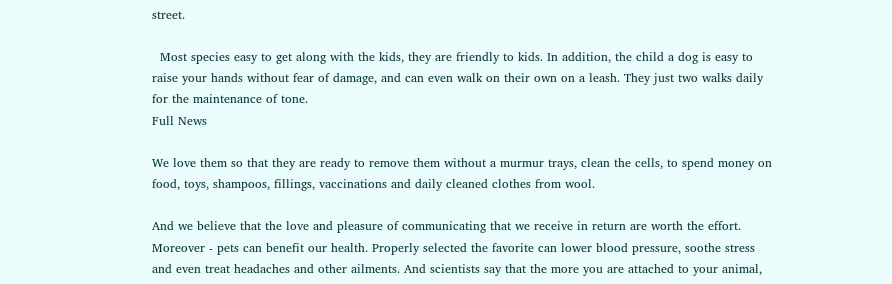street.

  Most species easy to get along with the kids, they are friendly to kids. In addition, the child a dog is easy to raise your hands without fear of damage, and can even walk on their own on a leash. They just two walks daily for the maintenance of tone.
Full News

We love them so that they are ready to remove them without a murmur trays, clean the cells, to spend money on food, toys, shampoos, fillings, vaccinations and daily cleaned clothes from wool.

And we believe that the love and pleasure of communicating that we receive in return are worth the effort. Moreover - pets can benefit our health. Properly selected the favorite can lower blood pressure, soothe stress and even treat headaches and other ailments. And scientists say that the more you are attached to your animal,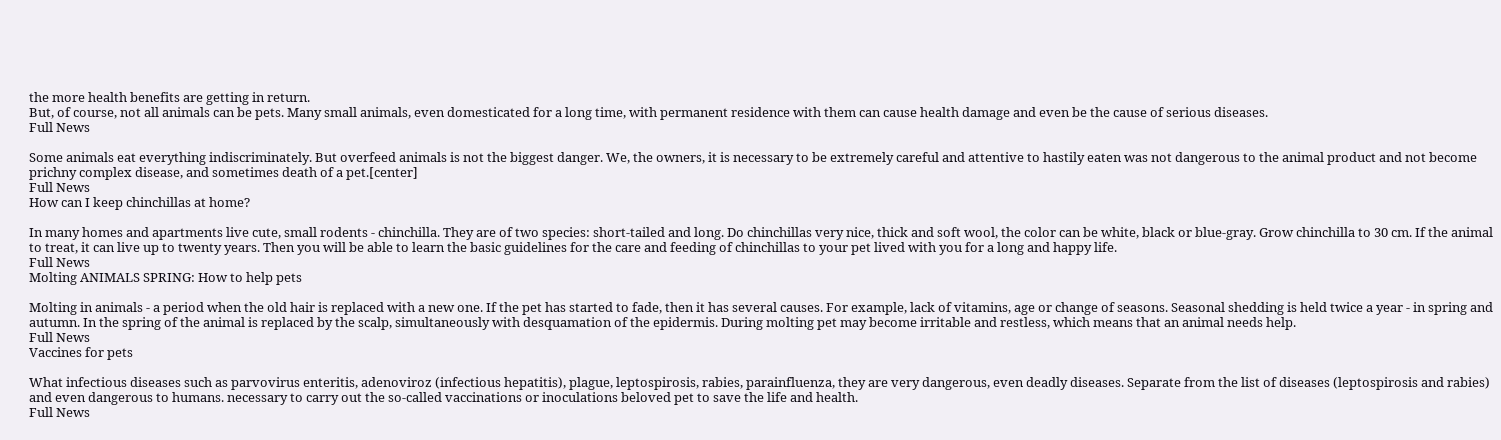the more health benefits are getting in return.
But, of course, not all animals can be pets. Many small animals, even domesticated for a long time, with permanent residence with them can cause health damage and even be the cause of serious diseases.
Full News

Some animals eat everything indiscriminately. But overfeed animals is not the biggest danger. We, the owners, it is necessary to be extremely careful and attentive to hastily eaten was not dangerous to the animal product and not become prichny complex disease, and sometimes death of a pet.[center]
Full News
How can I keep chinchillas at home?

In many homes and apartments live cute, small rodents - chinchilla. They are of two species: short-tailed and long. Do chinchillas very nice, thick and soft wool, the color can be white, black or blue-gray. Grow chinchilla to 30 cm. If the animal to treat, it can live up to twenty years. Then you will be able to learn the basic guidelines for the care and feeding of chinchillas to your pet lived with you for a long and happy life.
Full News
Molting ANIMALS SPRING: How to help pets

Molting in animals - a period when the old hair is replaced with a new one. If the pet has started to fade, then it has several causes. For example, lack of vitamins, age or change of seasons. Seasonal shedding is held twice a year - in spring and autumn. In the spring of the animal is replaced by the scalp, simultaneously with desquamation of the epidermis. During molting pet may become irritable and restless, which means that an animal needs help.
Full News
Vaccines for pets

What infectious diseases such as parvovirus enteritis, adenoviroz (infectious hepatitis), plague, leptospirosis, rabies, parainfluenza, they are very dangerous, even deadly diseases. Separate from the list of diseases (leptospirosis and rabies) and even dangerous to humans. necessary to carry out the so-called vaccinations or inoculations beloved pet to save the life and health.
Full News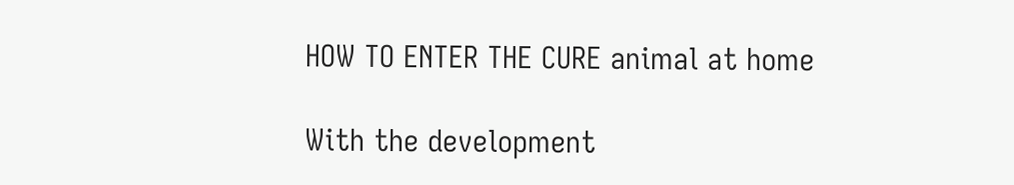HOW TO ENTER THE CURE animal at home

With the development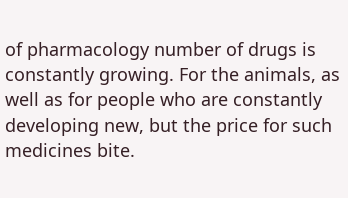of pharmacology number of drugs is constantly growing. For the animals, as well as for people who are constantly developing new, but the price for such medicines bite.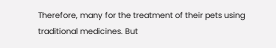Therefore, many for the treatment of their pets using traditional medicines. But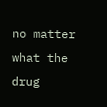no matter what the drug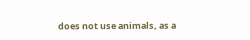does not use animals, as a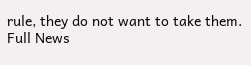rule, they do not want to take them.
Full News